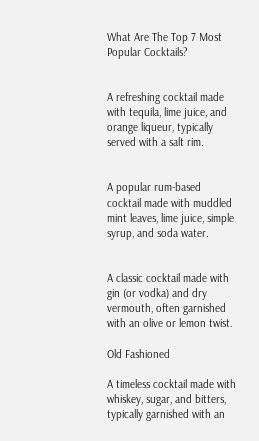What Are The Top 7 Most Popular Cocktails?


A refreshing cocktail made with tequila, lime juice, and orange liqueur, typically served with a salt rim.


A popular rum-based cocktail made with muddled mint leaves, lime juice, simple syrup, and soda water.


A classic cocktail made with gin (or vodka) and dry vermouth, often garnished with an olive or lemon twist.

Old Fashioned

A timeless cocktail made with whiskey, sugar, and bitters, typically garnished with an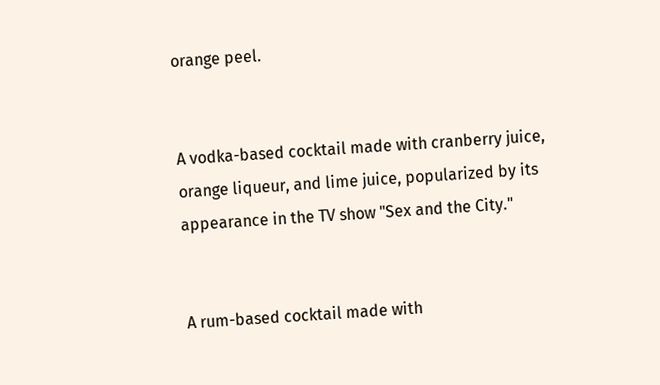orange peel.


A vodka-based cocktail made with cranberry juice, orange liqueur, and lime juice, popularized by its appearance in the TV show "Sex and the City."


A rum-based cocktail made with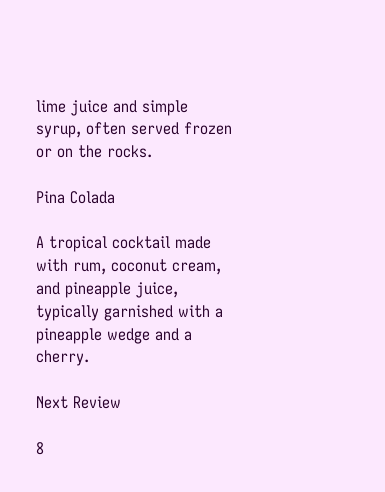lime juice and simple syrup, often served frozen or on the rocks.

Pina Colada

A tropical cocktail made with rum, coconut cream, and pineapple juice, typically garnished with a pineapple wedge and a cherry.

Next Review

8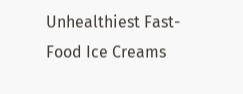Unhealthiest Fast-Food Ice Creams